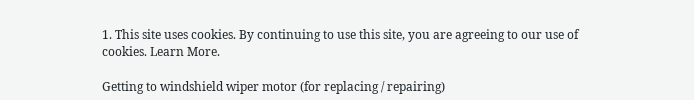1. This site uses cookies. By continuing to use this site, you are agreeing to our use of cookies. Learn More.

Getting to windshield wiper motor (for replacing / repairing)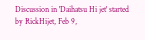Discussion in 'Daihatsu Hi jet' started by RickHijet, Feb 9,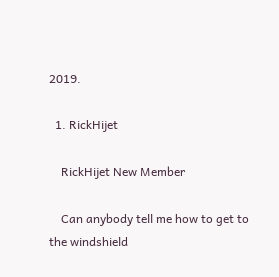2019.

  1. RickHijet

    RickHijet New Member

    Can anybody tell me how to get to the windshield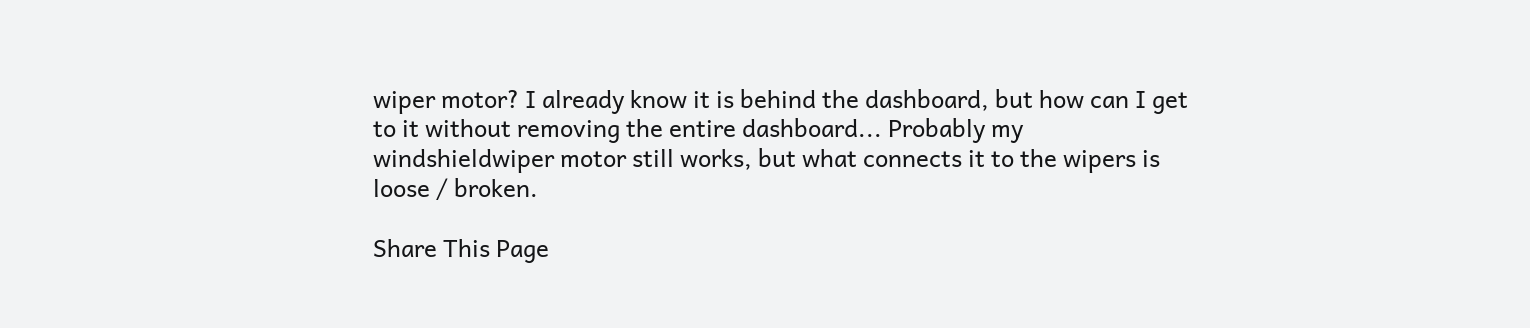wiper motor? I already know it is behind the dashboard, but how can I get to it without removing the entire dashboard... Probably my windshieldwiper motor still works, but what connects it to the wipers is loose / broken.

Share This Page